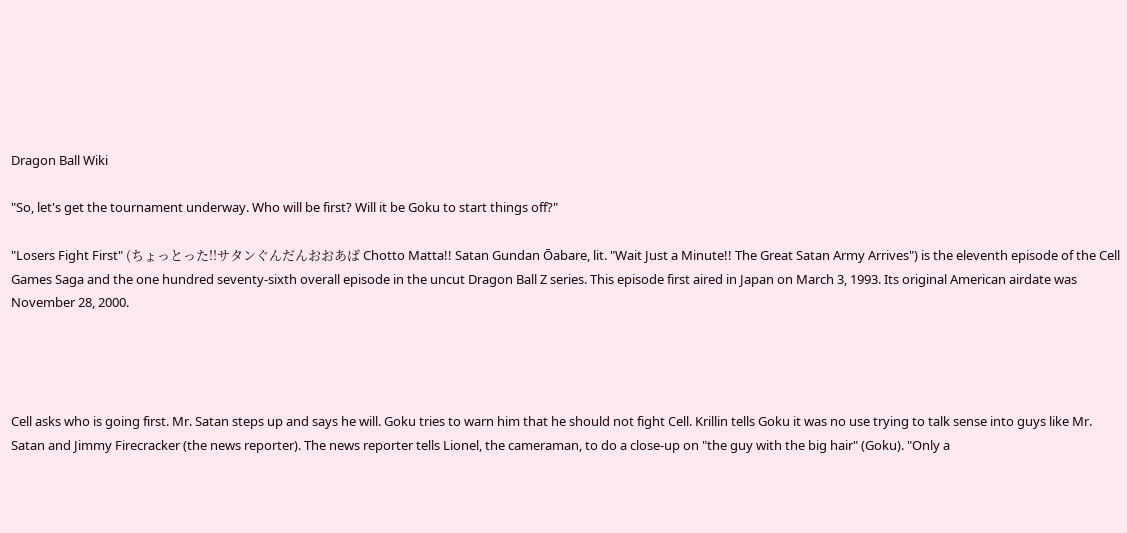Dragon Ball Wiki

"So, let's get the tournament underway. Who will be first? Will it be Goku to start things off?"

"Losers Fight First" (ちょっとった!!サタンぐんだんおおあば Chotto Matta!! Satan Gundan Ōabare, lit. "Wait Just a Minute!! The Great Satan Army Arrives") is the eleventh episode of the Cell Games Saga and the one hundred seventy-sixth overall episode in the uncut Dragon Ball Z series. This episode first aired in Japan on March 3, 1993. Its original American airdate was November 28, 2000.




Cell asks who is going first. Mr. Satan steps up and says he will. Goku tries to warn him that he should not fight Cell. Krillin tells Goku it was no use trying to talk sense into guys like Mr. Satan and Jimmy Firecracker (the news reporter). The news reporter tells Lionel, the cameraman, to do a close-up on "the guy with the big hair" (Goku). "Only a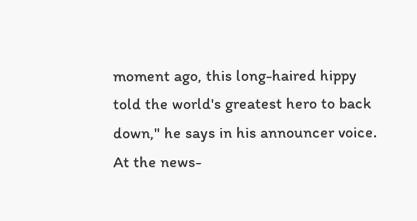moment ago, this long-haired hippy told the world's greatest hero to back down," he says in his announcer voice. At the news-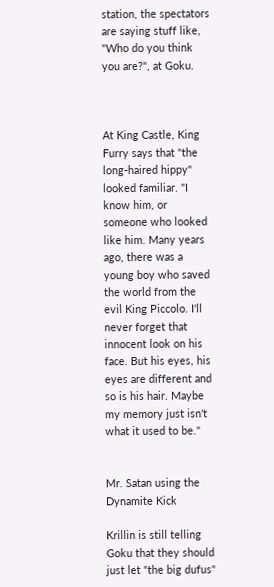station, the spectators are saying stuff like, "Who do you think you are?", at Goku.



At King Castle, King Furry says that "the long-haired hippy" looked familiar. "I know him, or someone who looked like him. Many years ago, there was a young boy who saved the world from the evil King Piccolo. I'll never forget that innocent look on his face. But his eyes, his eyes are different and so is his hair. Maybe my memory just isn't what it used to be."


Mr. Satan using the Dynamite Kick

Krillin is still telling Goku that they should just let "the big dufus"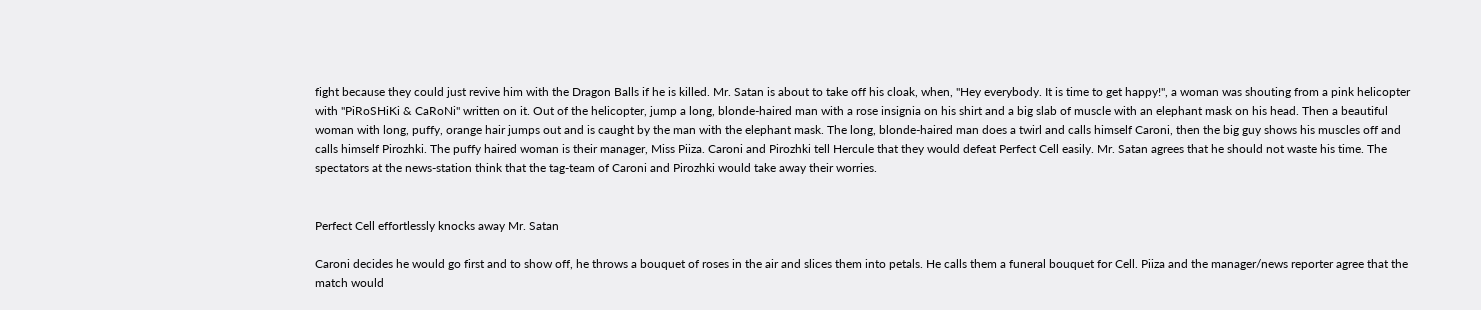fight because they could just revive him with the Dragon Balls if he is killed. Mr. Satan is about to take off his cloak, when, "Hey everybody. It is time to get happy!", a woman was shouting from a pink helicopter with "PiRoSHiKi & CaRoNi" written on it. Out of the helicopter, jump a long, blonde-haired man with a rose insignia on his shirt and a big slab of muscle with an elephant mask on his head. Then a beautiful woman with long, puffy, orange hair jumps out and is caught by the man with the elephant mask. The long, blonde-haired man does a twirl and calls himself Caroni, then the big guy shows his muscles off and calls himself Pirozhki. The puffy haired woman is their manager, Miss Piiza. Caroni and Pirozhki tell Hercule that they would defeat Perfect Cell easily. Mr. Satan agrees that he should not waste his time. The spectators at the news-station think that the tag-team of Caroni and Pirozhki would take away their worries.


Perfect Cell effortlessly knocks away Mr. Satan

Caroni decides he would go first and to show off, he throws a bouquet of roses in the air and slices them into petals. He calls them a funeral bouquet for Cell. Piiza and the manager/news reporter agree that the match would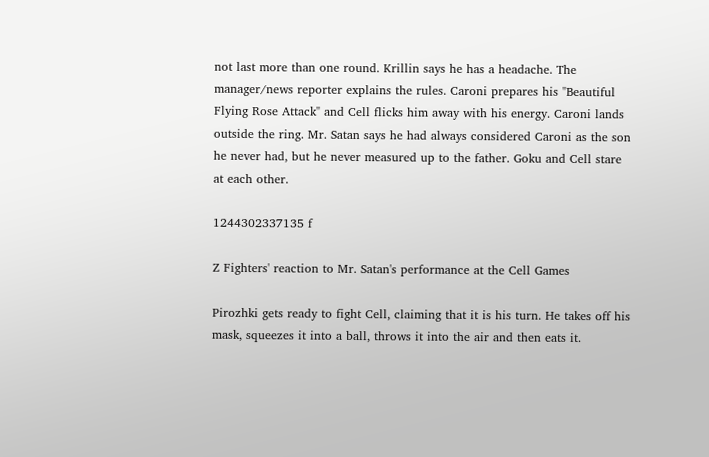not last more than one round. Krillin says he has a headache. The manager/news reporter explains the rules. Caroni prepares his "Beautiful Flying Rose Attack" and Cell flicks him away with his energy. Caroni lands outside the ring. Mr. Satan says he had always considered Caroni as the son he never had, but he never measured up to the father. Goku and Cell stare at each other.

1244302337135 f

Z Fighters' reaction to Mr. Satan's performance at the Cell Games

Pirozhki gets ready to fight Cell, claiming that it is his turn. He takes off his mask, squeezes it into a ball, throws it into the air and then eats it.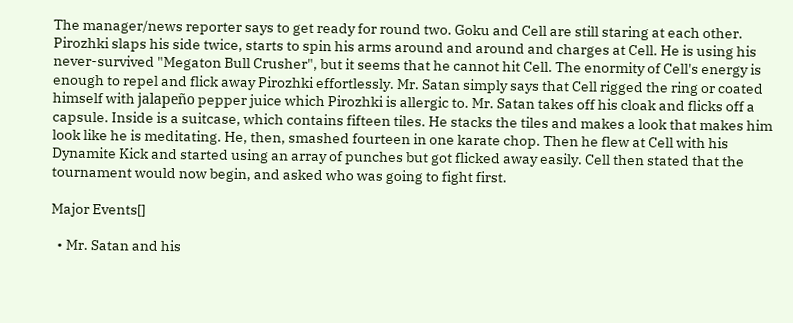The manager/news reporter says to get ready for round two. Goku and Cell are still staring at each other. Pirozhki slaps his side twice, starts to spin his arms around and around and charges at Cell. He is using his never-survived "Megaton Bull Crusher", but it seems that he cannot hit Cell. The enormity of Cell's energy is enough to repel and flick away Pirozhki effortlessly. Mr. Satan simply says that Cell rigged the ring or coated himself with jalapeño pepper juice which Pirozhki is allergic to. Mr. Satan takes off his cloak and flicks off a capsule. Inside is a suitcase, which contains fifteen tiles. He stacks the tiles and makes a look that makes him look like he is meditating. He, then, smashed fourteen in one karate chop. Then he flew at Cell with his Dynamite Kick and started using an array of punches but got flicked away easily. Cell then stated that the tournament would now begin, and asked who was going to fight first.

Major Events[]

  • Mr. Satan and his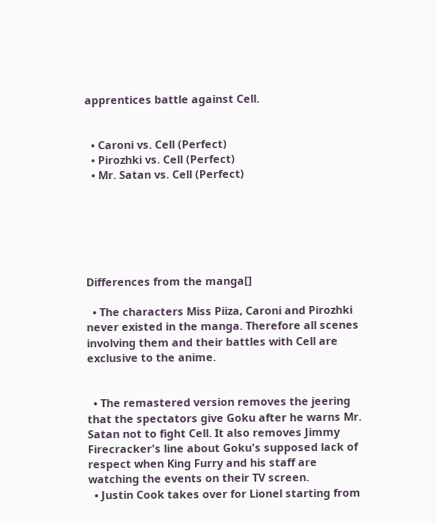apprentices battle against Cell.


  • Caroni vs. Cell (Perfect)
  • Pirozhki vs. Cell (Perfect)
  • Mr. Satan vs. Cell (Perfect)






Differences from the manga[]

  • The characters Miss Piiza, Caroni and Pirozhki never existed in the manga. Therefore all scenes involving them and their battles with Cell are exclusive to the anime.


  • The remastered version removes the jeering that the spectators give Goku after he warns Mr. Satan not to fight Cell. It also removes Jimmy Firecracker's line about Goku's supposed lack of respect when King Furry and his staff are watching the events on their TV screen.
  • Justin Cook takes over for Lionel starting from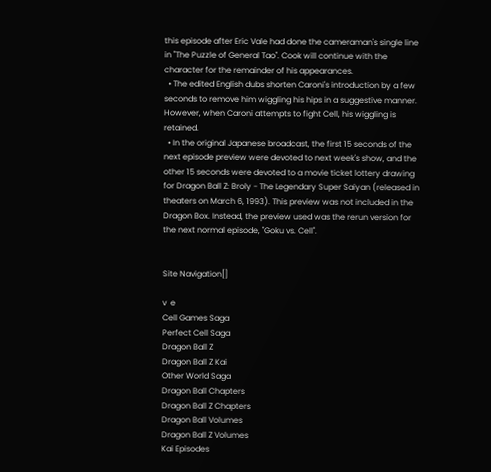this episode after Eric Vale had done the cameraman's single line in "The Puzzle of General Tao". Cook will continue with the character for the remainder of his appearances.
  • The edited English dubs shorten Caroni's introduction by a few seconds to remove him wiggling his hips in a suggestive manner. However, when Caroni attempts to fight Cell, his wiggling is retained.
  • In the original Japanese broadcast, the first 15 seconds of the next episode preview were devoted to next week's show, and the other 15 seconds were devoted to a movie ticket lottery drawing for Dragon Ball Z: Broly - The Legendary Super Saiyan (released in theaters on March 6, 1993). This preview was not included in the Dragon Box. Instead, the preview used was the rerun version for the next normal episode, "Goku vs. Cell".


Site Navigation[]

v  e
Cell Games Saga
Perfect Cell Saga
Dragon Ball Z
Dragon Ball Z Kai
Other World Saga
Dragon Ball Chapters
Dragon Ball Z Chapters
Dragon Ball Volumes
Dragon Ball Z Volumes
Kai Episodes